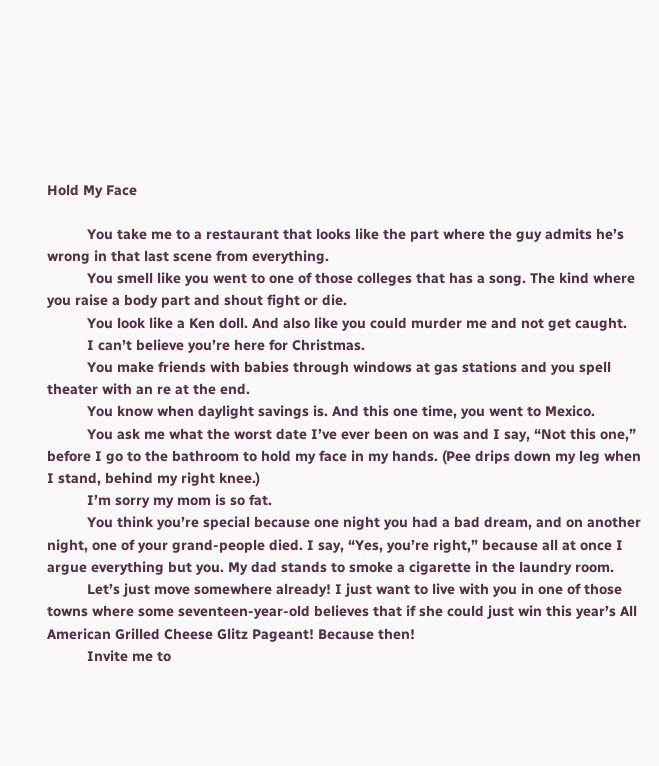Hold My Face

          You take me to a restaurant that looks like the part where the guy admits he’s wrong in that last scene from everything.
          You smell like you went to one of those colleges that has a song. The kind where you raise a body part and shout fight or die.
          You look like a Ken doll. And also like you could murder me and not get caught.
          I can’t believe you’re here for Christmas.
          You make friends with babies through windows at gas stations and you spell theater with an re at the end.
          You know when daylight savings is. And this one time, you went to Mexico.
          You ask me what the worst date I’ve ever been on was and I say, “Not this one,” before I go to the bathroom to hold my face in my hands. (Pee drips down my leg when I stand, behind my right knee.)
          I’m sorry my mom is so fat.
          You think you’re special because one night you had a bad dream, and on another night, one of your grand-people died. I say, “Yes, you’re right,” because all at once I argue everything but you. My dad stands to smoke a cigarette in the laundry room.
          Let’s just move somewhere already! I just want to live with you in one of those towns where some seventeen-year-old believes that if she could just win this year’s All American Grilled Cheese Glitz Pageant! Because then!
          Invite me to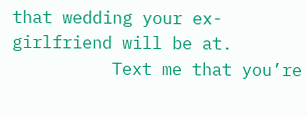that wedding your ex-girlfriend will be at.
          Text me that you’re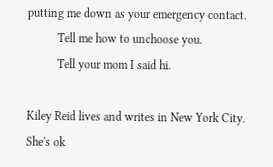putting me down as your emergency contact.
          Tell me how to unchoose you.
          Tell your mom I said hi.

Kiley Reid lives and writes in New York City. She's ok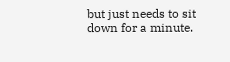but just needs to sit down for a minute.